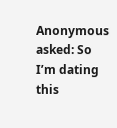Anonymous asked: So I’m dating this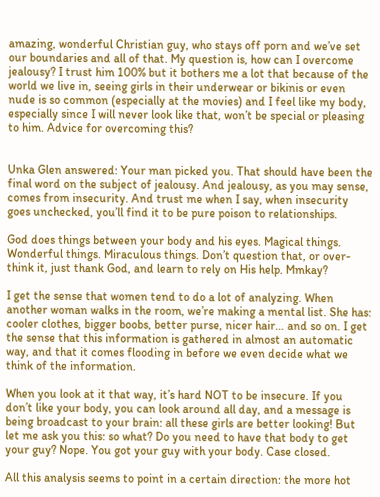amazing, wonderful Christian guy, who stays off porn and we’ve set our boundaries and all of that. My question is, how can I overcome jealousy? I trust him 100% but it bothers me a lot that because of the world we live in, seeing girls in their underwear or bikinis or even nude is so common (especially at the movies) and I feel like my body, especially since I will never look like that, won’t be special or pleasing to him. Advice for overcoming this?


Unka Glen answered: Your man picked you. That should have been the final word on the subject of jealousy. And jealousy, as you may sense, comes from insecurity. And trust me when I say, when insecurity goes unchecked, you’ll find it to be pure poison to relationships.

God does things between your body and his eyes. Magical things. Wonderful things. Miraculous things. Don’t question that, or over-think it, just thank God, and learn to rely on His help. Mmkay?

I get the sense that women tend to do a lot of analyzing. When another woman walks in the room, we’re making a mental list. She has: cooler clothes, bigger boobs, better purse, nicer hair… and so on. I get the sense that this information is gathered in almost an automatic way, and that it comes flooding in before we even decide what we think of the information.

When you look at it that way, it’s hard NOT to be insecure. If you don’t like your body, you can look around all day, and a message is being broadcast to your brain: all these girls are better looking! But let me ask you this: so what? Do you need to have that body to get your guy? Nope. You got your guy with your body. Case closed.

All this analysis seems to point in a certain direction: the more hot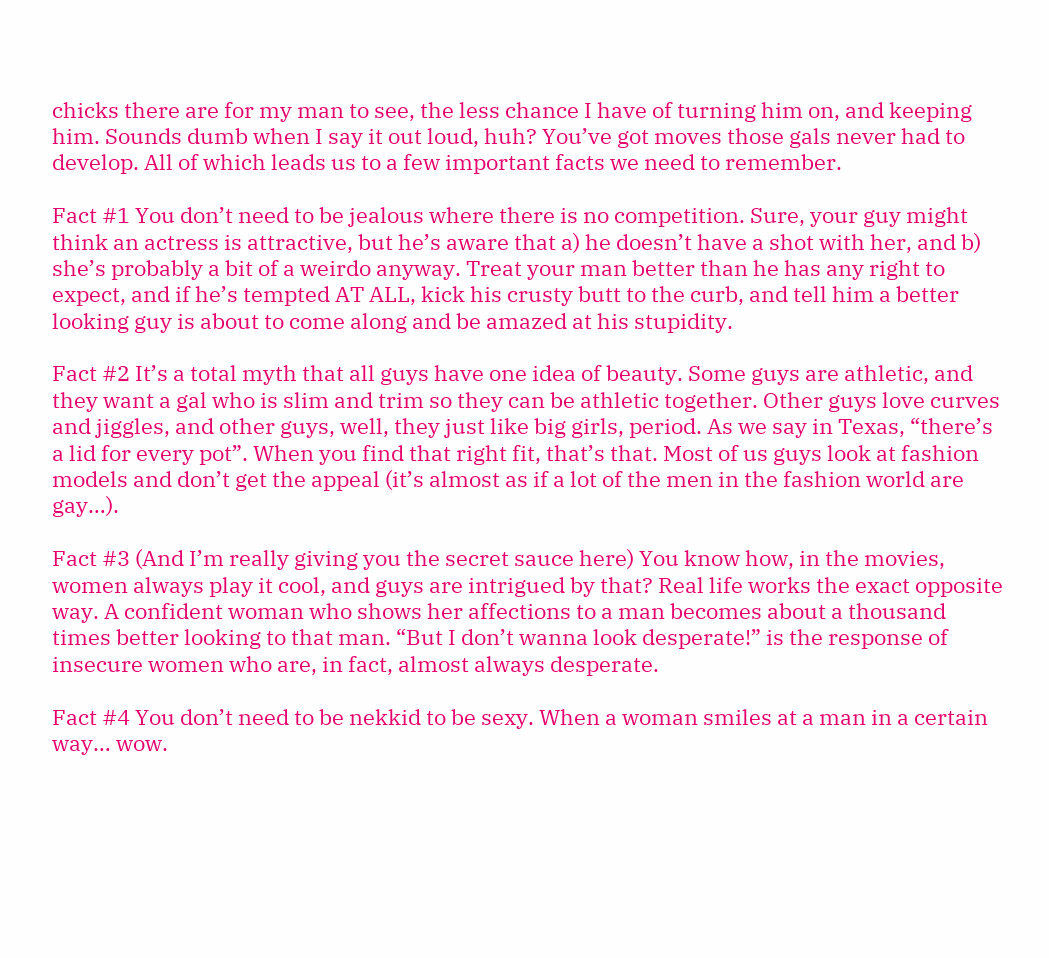chicks there are for my man to see, the less chance I have of turning him on, and keeping him. Sounds dumb when I say it out loud, huh? You’ve got moves those gals never had to develop. All of which leads us to a few important facts we need to remember.

Fact #1 You don’t need to be jealous where there is no competition. Sure, your guy might think an actress is attractive, but he’s aware that a) he doesn’t have a shot with her, and b) she’s probably a bit of a weirdo anyway. Treat your man better than he has any right to expect, and if he’s tempted AT ALL, kick his crusty butt to the curb, and tell him a better looking guy is about to come along and be amazed at his stupidity.

Fact #2 It’s a total myth that all guys have one idea of beauty. Some guys are athletic, and they want a gal who is slim and trim so they can be athletic together. Other guys love curves and jiggles, and other guys, well, they just like big girls, period. As we say in Texas, “there’s a lid for every pot”. When you find that right fit, that’s that. Most of us guys look at fashion models and don’t get the appeal (it’s almost as if a lot of the men in the fashion world are gay…).

Fact #3 (And I’m really giving you the secret sauce here) You know how, in the movies, women always play it cool, and guys are intrigued by that? Real life works the exact opposite way. A confident woman who shows her affections to a man becomes about a thousand times better looking to that man. “But I don’t wanna look desperate!” is the response of insecure women who are, in fact, almost always desperate.

Fact #4 You don’t need to be nekkid to be sexy. When a woman smiles at a man in a certain way… wow.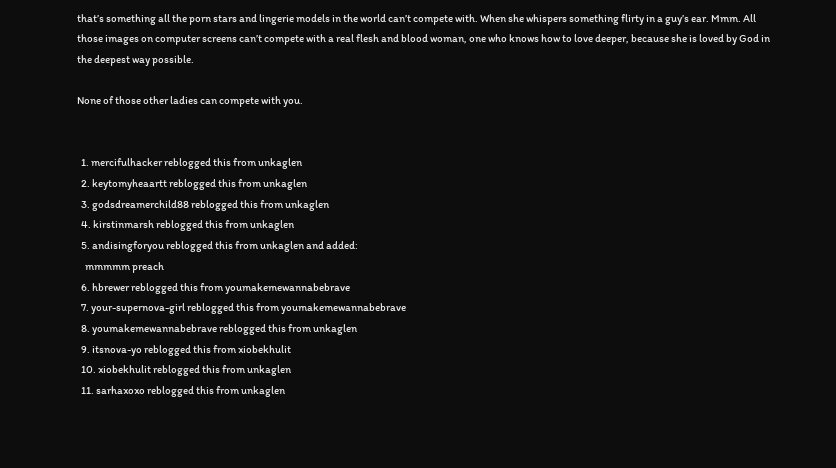that’s something all the porn stars and lingerie models in the world can’t compete with. When she whispers something flirty in a guy’s ear. Mmm. All those images on computer screens can’t compete with a real flesh and blood woman, one who knows how to love deeper, because she is loved by God in the deepest way possible.

None of those other ladies can compete with you.


  1. mercifulhacker reblogged this from unkaglen
  2. keytomyheaartt reblogged this from unkaglen
  3. godsdreamerchild88 reblogged this from unkaglen
  4. kirstinmarsh reblogged this from unkaglen
  5. andisingforyou reblogged this from unkaglen and added:
    mmmmm preach
  6. hbrewer reblogged this from youmakemewannabebrave
  7. your-supernova-girl reblogged this from youmakemewannabebrave
  8. youmakemewannabebrave reblogged this from unkaglen
  9. itsnova-yo reblogged this from xiobekhulit
  10. xiobekhulit reblogged this from unkaglen
  11. sarhaxoxo reblogged this from unkaglen